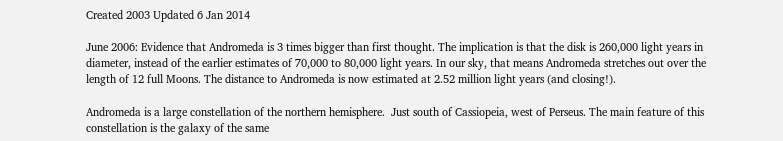Created 2003 Updated 6 Jan 2014

June 2006: Evidence that Andromeda is 3 times bigger than first thought. The implication is that the disk is 260,000 light years in diameter, instead of the earlier estimates of 70,000 to 80,000 light years. In our sky, that means Andromeda stretches out over the length of 12 full Moons. The distance to Andromeda is now estimated at 2.52 million light years (and closing!).

Andromeda is a large constellation of the northern hemisphere.  Just south of Cassiopeia, west of Perseus. The main feature of this constellation is the galaxy of the same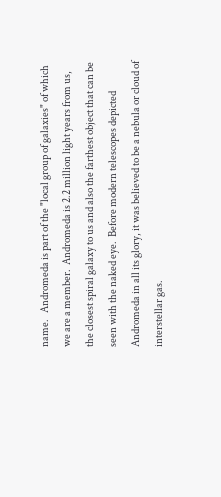name.   Andromeda is part of the "local group of galaxies" of which we are a member.  Andromeda is 2.2 million light years from us, the closest spiral galaxy to us and also the farthest object that can be seen with the naked eye.  Before modern telescopes depicted Andromeda in all its glory, it was believed to be a nebula or cloud of interstellar gas.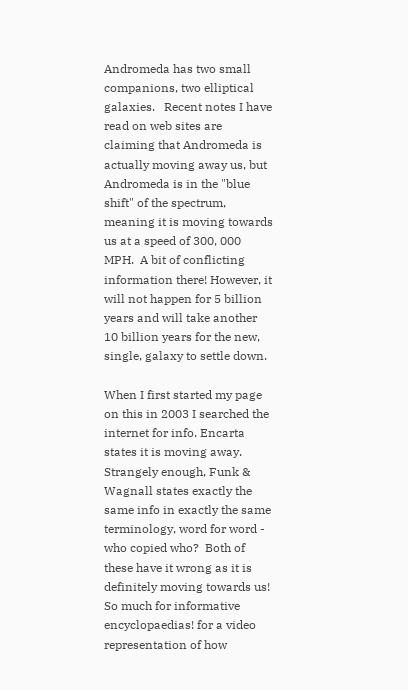Andromeda has two small companions, two elliptical galaxies.   Recent notes I have read on web sites are claiming that Andromeda is actually moving away us, but Andromeda is in the "blue shift" of the spectrum, meaning it is moving towards us at a speed of 300, 000 MPH.  A bit of conflicting information there! However, it will not happen for 5 billion years and will take another 10 billion years for the new, single, galaxy to settle down.

When I first started my page on this in 2003 I searched the internet for info. Encarta states it is moving away. Strangely enough, Funk & Wagnall states exactly the same info in exactly the same terminology, word for word - who copied who?  Both of these have it wrong as it is definitely moving towards us! So much for informative encyclopaedias! for a video representation of how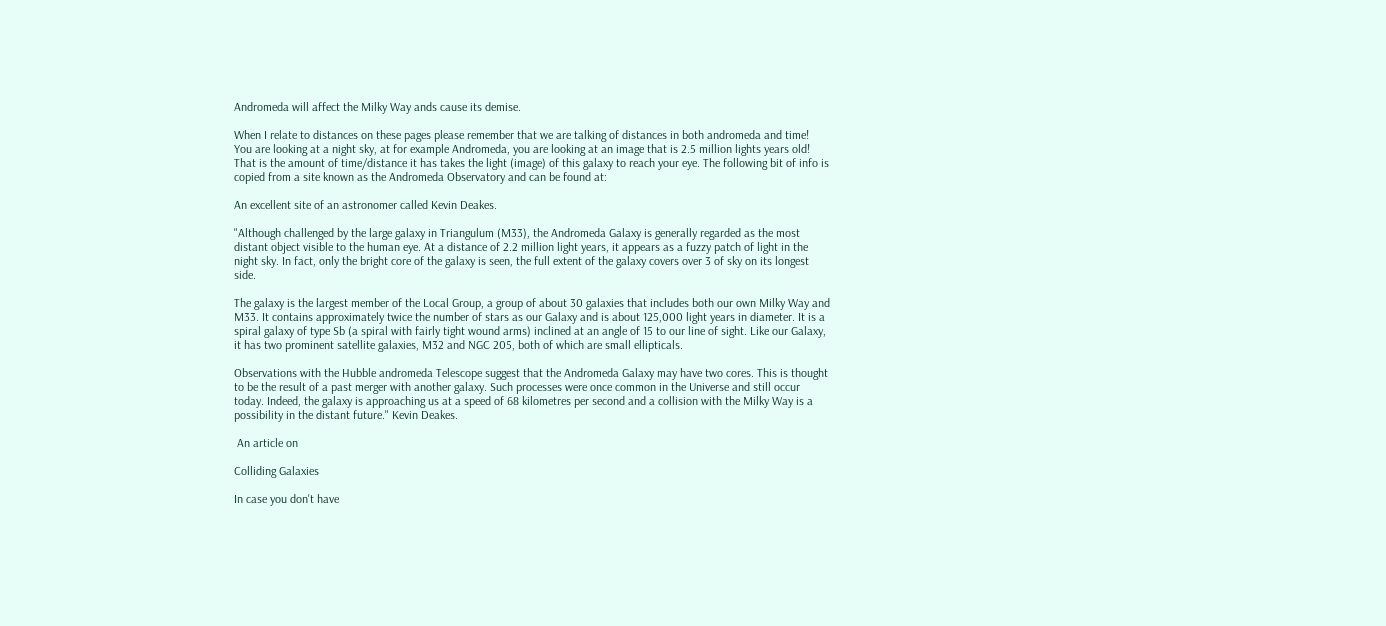Andromeda will affect the Milky Way ands cause its demise.

When I relate to distances on these pages please remember that we are talking of distances in both andromeda and time!  You are looking at a night sky, at for example Andromeda, you are looking at an image that is 2.5 million lights years old!  That is the amount of time/distance it has takes the light (image) of this galaxy to reach your eye. The following bit of info is copied from a site known as the Andromeda Observatory and can be found at:

An excellent site of an astronomer called Kevin Deakes.

"Although challenged by the large galaxy in Triangulum (M33), the Andromeda Galaxy is generally regarded as the most distant object visible to the human eye. At a distance of 2.2 million light years, it appears as a fuzzy patch of light in the night sky. In fact, only the bright core of the galaxy is seen, the full extent of the galaxy covers over 3 of sky on its longest side.

The galaxy is the largest member of the Local Group, a group of about 30 galaxies that includes both our own Milky Way and M33. It contains approximately twice the number of stars as our Galaxy and is about 125,000 light years in diameter. It is a spiral galaxy of type Sb (a spiral with fairly tight wound arms) inclined at an angle of 15 to our line of sight. Like our Galaxy, it has two prominent satellite galaxies, M32 and NGC 205, both of which are small ellipticals.

Observations with the Hubble andromeda Telescope suggest that the Andromeda Galaxy may have two cores. This is thought to be the result of a past merger with another galaxy. Such processes were once common in the Universe and still occur today. Indeed, the galaxy is approaching us at a speed of 68 kilometres per second and a collision with the Milky Way is a possibility in the distant future." Kevin Deakes.

 An article on

Colliding Galaxies

In case you don't have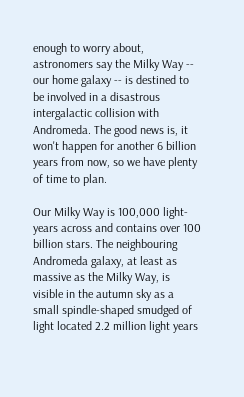enough to worry about, astronomers say the Milky Way -- our home galaxy -- is destined to be involved in a disastrous intergalactic collision with Andromeda. The good news is, it won't happen for another 6 billion years from now, so we have plenty of time to plan.

Our Milky Way is 100,000 light-years across and contains over 100 billion stars. The neighbouring Andromeda galaxy, at least as massive as the Milky Way, is visible in the autumn sky as a small spindle-shaped smudged of light located 2.2 million light years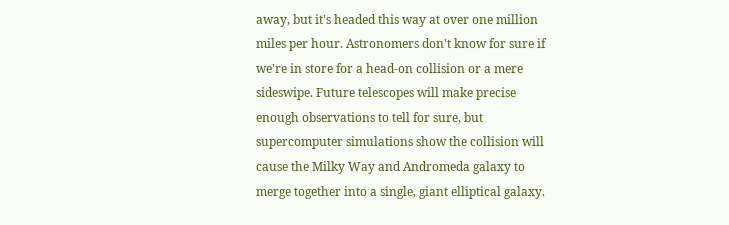away, but it's headed this way at over one million miles per hour. Astronomers don't know for sure if we're in store for a head-on collision or a mere sideswipe. Future telescopes will make precise enough observations to tell for sure, but supercomputer simulations show the collision will cause the Milky Way and Andromeda galaxy to merge together into a single, giant elliptical galaxy.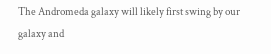The Andromeda galaxy will likely first swing by our galaxy and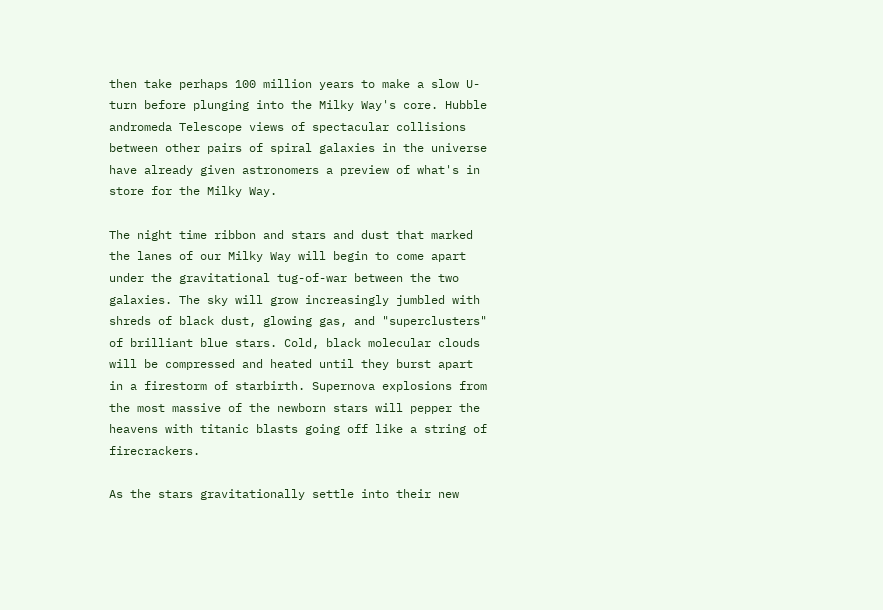then take perhaps 100 million years to make a slow U-turn before plunging into the Milky Way's core. Hubble andromeda Telescope views of spectacular collisions between other pairs of spiral galaxies in the universe have already given astronomers a preview of what's in store for the Milky Way.

The night time ribbon and stars and dust that marked the lanes of our Milky Way will begin to come apart under the gravitational tug-of-war between the two galaxies. The sky will grow increasingly jumbled with shreds of black dust, glowing gas, and "superclusters" of brilliant blue stars. Cold, black molecular clouds will be compressed and heated until they burst apart in a firestorm of starbirth. Supernova explosions from the most massive of the newborn stars will pepper the heavens with titanic blasts going off like a string of firecrackers.

As the stars gravitationally settle into their new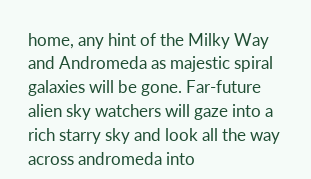home, any hint of the Milky Way and Andromeda as majestic spiral galaxies will be gone. Far-future alien sky watchers will gaze into a rich starry sky and look all the way across andromeda into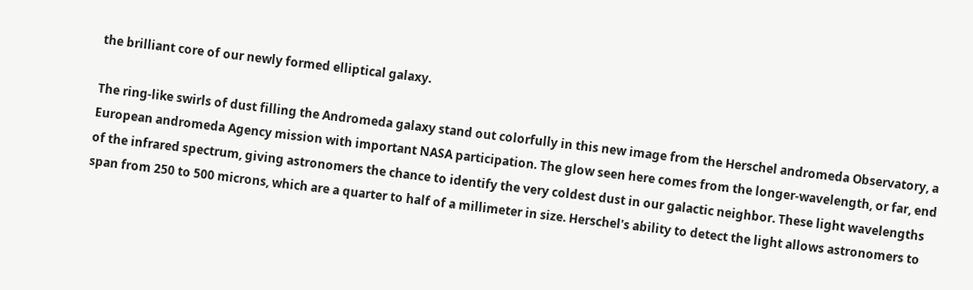the brilliant core of our newly formed elliptical galaxy.

The ring-like swirls of dust filling the Andromeda galaxy stand out colorfully in this new image from the Herschel andromeda Observatory, a European andromeda Agency mission with important NASA participation. The glow seen here comes from the longer-wavelength, or far, end of the infrared spectrum, giving astronomers the chance to identify the very coldest dust in our galactic neighbor. These light wavelengths span from 250 to 500 microns, which are a quarter to half of a millimeter in size. Herschel's ability to detect the light allows astronomers to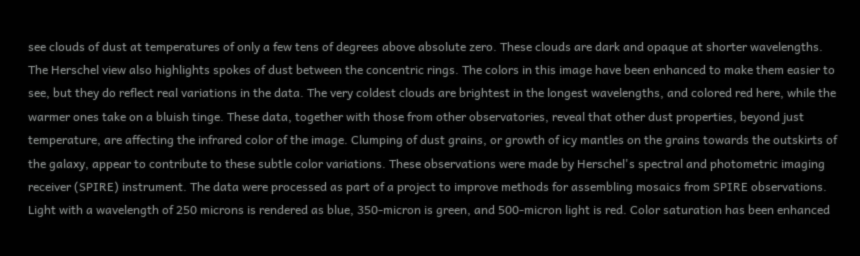see clouds of dust at temperatures of only a few tens of degrees above absolute zero. These clouds are dark and opaque at shorter wavelengths. The Herschel view also highlights spokes of dust between the concentric rings. The colors in this image have been enhanced to make them easier to see, but they do reflect real variations in the data. The very coldest clouds are brightest in the longest wavelengths, and colored red here, while the warmer ones take on a bluish tinge. These data, together with those from other observatories, reveal that other dust properties, beyond just temperature, are affecting the infrared color of the image. Clumping of dust grains, or growth of icy mantles on the grains towards the outskirts of the galaxy, appear to contribute to these subtle color variations. These observations were made by Herschel's spectral and photometric imaging receiver (SPIRE) instrument. The data were processed as part of a project to improve methods for assembling mosaics from SPIRE observations. Light with a wavelength of 250 microns is rendered as blue, 350-micron is green, and 500-micron light is red. Color saturation has been enhanced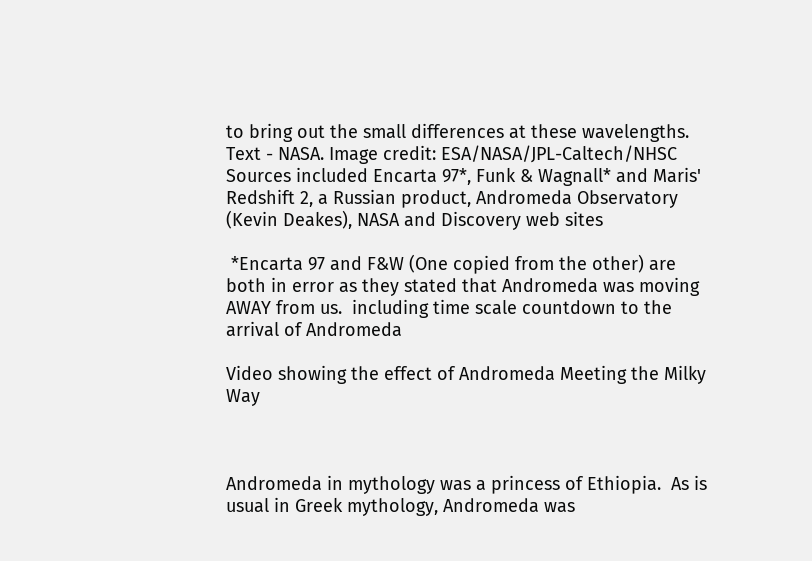to bring out the small differences at these wavelengths. Text - NASA. Image credit: ESA/NASA/JPL-Caltech/NHSC
Sources included Encarta 97*, Funk & Wagnall* and Maris' Redshift 2, a Russian product, Andromeda Observatory (Kevin Deakes), NASA and Discovery web sites

 *Encarta 97 and F&W (One copied from the other) are both in error as they stated that Andromeda was moving AWAY from us.  including time scale countdown to the arrival of Andromeda

Video showing the effect of Andromeda Meeting the Milky Way



Andromeda in mythology was a princess of Ethiopia.  As is usual in Greek mythology, Andromeda was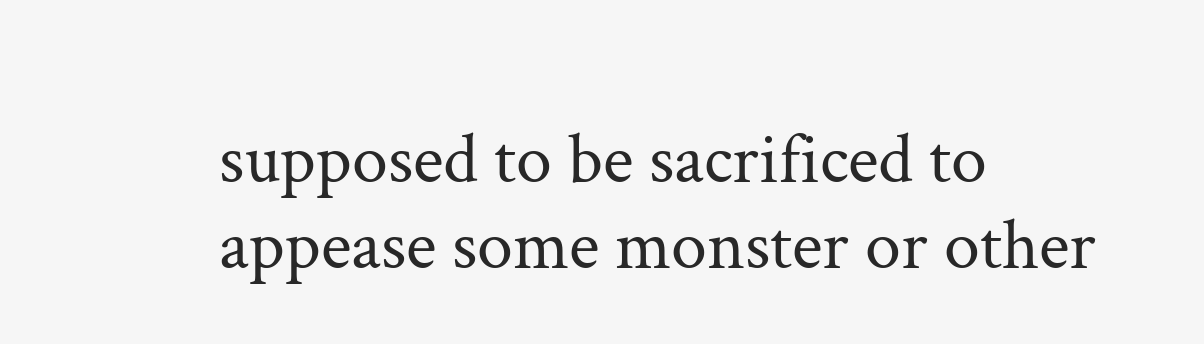supposed to be sacrificed to appease some monster or other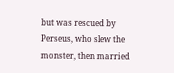but was rescued by Perseus, who slew the monster, then married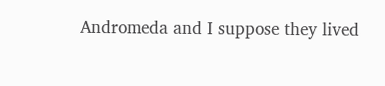Andromeda and I suppose they lived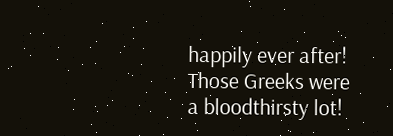happily ever after!  Those Greeks were a bloodthirsty lot!